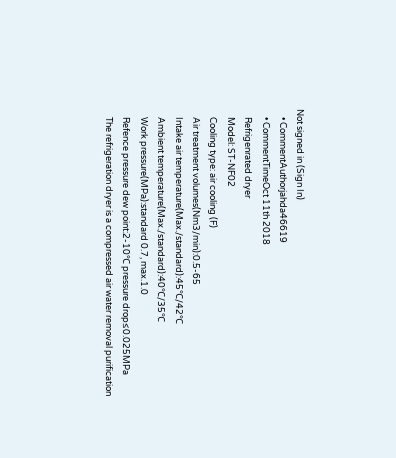Not signed in (Sign In)
    • CommentAuthorjahda46619
    • CommentTimeOct 11th 2018
    Refrigenrated dryer
    Model: ST-NF02
    Cooling type: air cooling (F)
    Air treatment volumes(Nm3/min):0.5-65
    Intake air temperature(Max./standard):45℃/42℃
    Ambient temperature(Max./standard):40℃/35℃
    Work pressure(MPa):standard 0.7, max.1.0
    Refence pressure dew point:2-10℃ pressure drop≤0.025MPa
    The refrigeration dryer is a compressed air water removal purification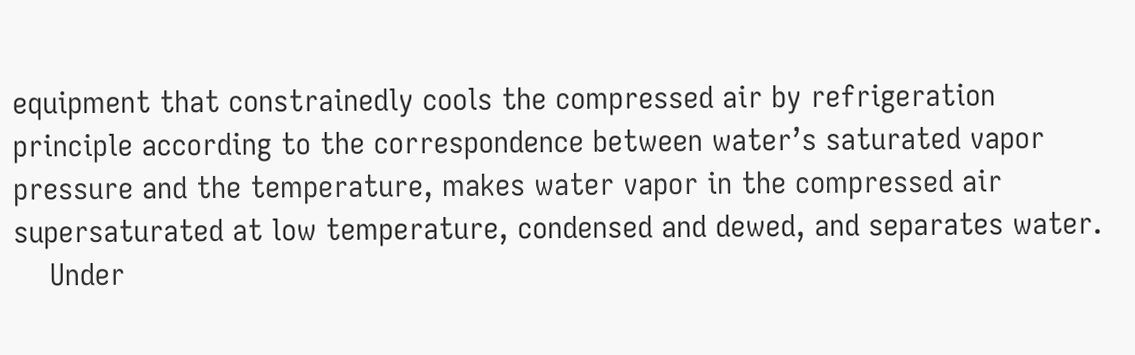equipment that constrainedly cools the compressed air by refrigeration principle according to the correspondence between water’s saturated vapor pressure and the temperature, makes water vapor in the compressed air supersaturated at low temperature, condensed and dewed, and separates water.
    Under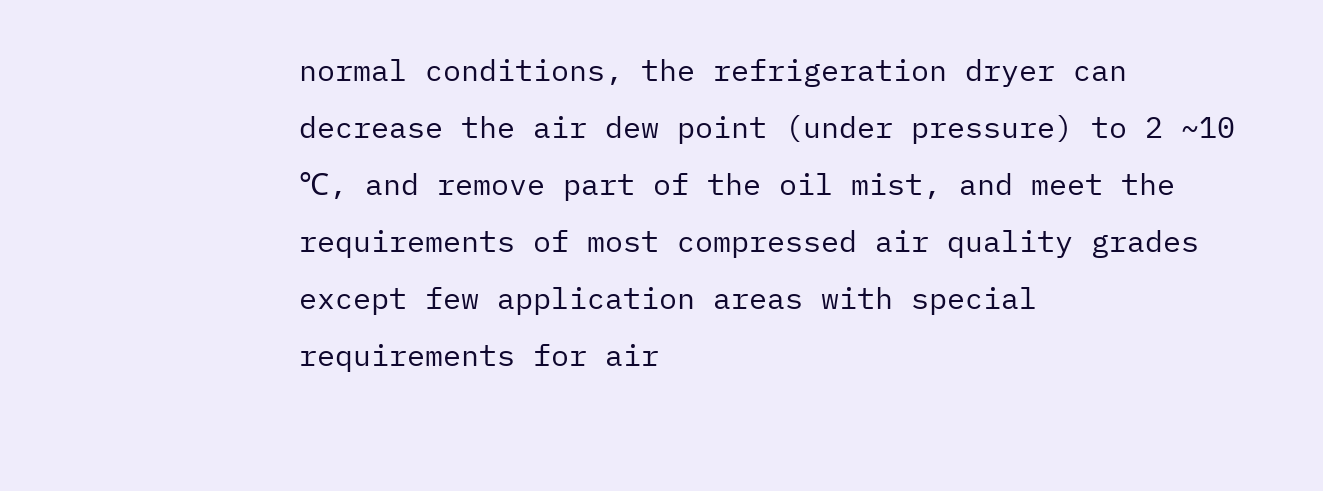normal conditions, the refrigeration dryer can decrease the air dew point (under pressure) to 2 ~10 ℃, and remove part of the oil mist, and meet the requirements of most compressed air quality grades except few application areas with special requirements for air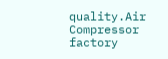quality.Air Compressor factory